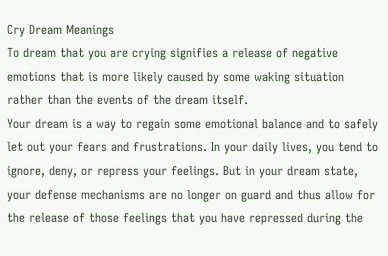Cry Dream Meanings
To dream that you are crying signifies a release of negative emotions that is more likely caused by some waking situation rather than the events of the dream itself.
Your dream is a way to regain some emotional balance and to safely let out your fears and frustrations. In your daily lives, you tend to ignore, deny, or repress your feelings. But in your dream state, your defense mechanisms are no longer on guard and thus allow for the release of those feelings that you have repressed during the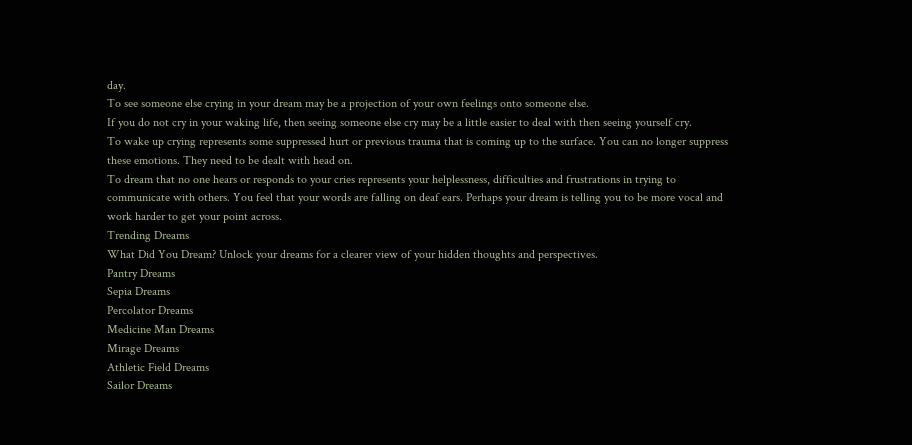day.
To see someone else crying in your dream may be a projection of your own feelings onto someone else.
If you do not cry in your waking life, then seeing someone else cry may be a little easier to deal with then seeing yourself cry.
To wake up crying represents some suppressed hurt or previous trauma that is coming up to the surface. You can no longer suppress these emotions. They need to be dealt with head on.
To dream that no one hears or responds to your cries represents your helplessness, difficulties and frustrations in trying to communicate with others. You feel that your words are falling on deaf ears. Perhaps your dream is telling you to be more vocal and work harder to get your point across.
Trending Dreams
What Did You Dream? Unlock your dreams for a clearer view of your hidden thoughts and perspectives.
Pantry Dreams
Sepia Dreams
Percolator Dreams
Medicine Man Dreams
Mirage Dreams
Athletic Field Dreams
Sailor Dreams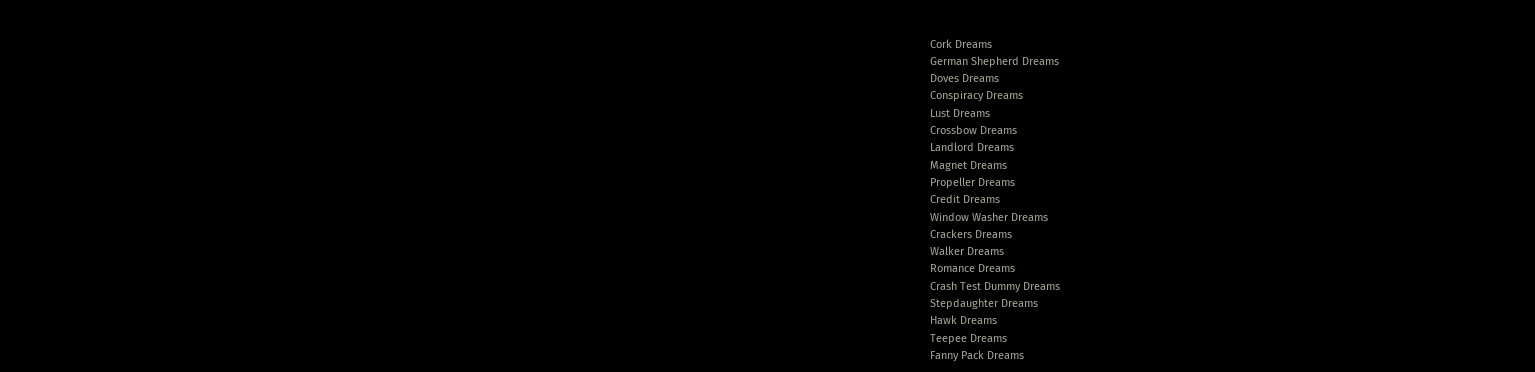Cork Dreams
German Shepherd Dreams
Doves Dreams
Conspiracy Dreams
Lust Dreams
Crossbow Dreams
Landlord Dreams
Magnet Dreams
Propeller Dreams
Credit Dreams
Window Washer Dreams
Crackers Dreams
Walker Dreams
Romance Dreams
Crash Test Dummy Dreams
Stepdaughter Dreams
Hawk Dreams
Teepee Dreams
Fanny Pack Dreams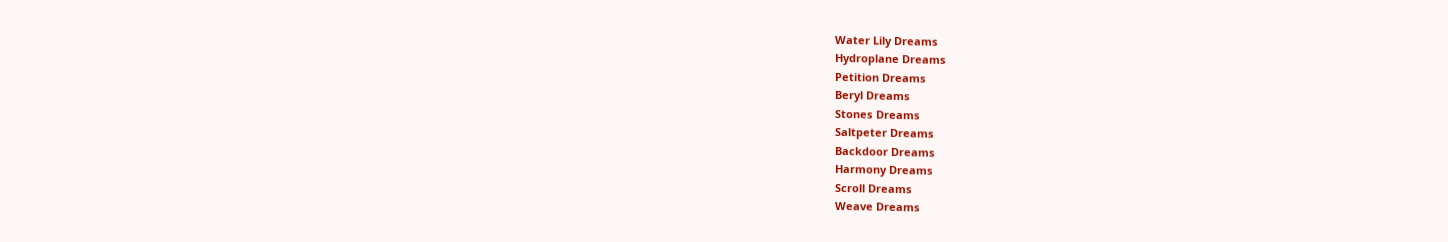Water Lily Dreams
Hydroplane Dreams
Petition Dreams
Beryl Dreams
Stones Dreams
Saltpeter Dreams
Backdoor Dreams
Harmony Dreams
Scroll Dreams
Weave Dreams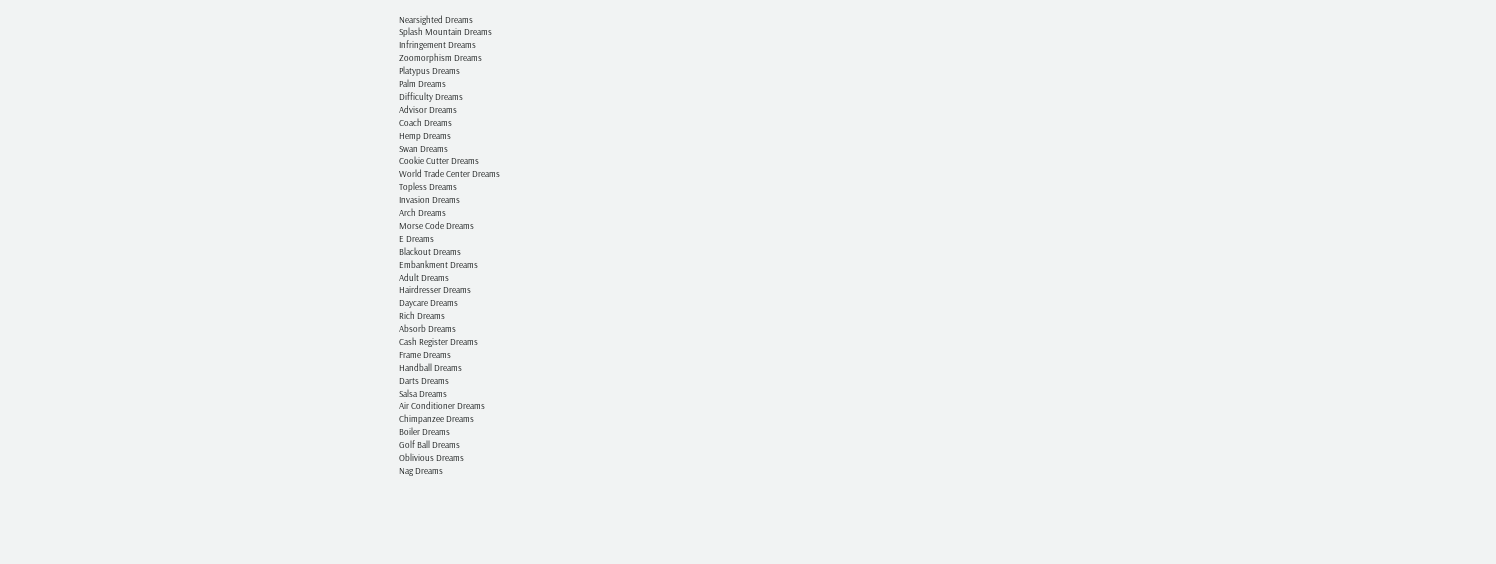Nearsighted Dreams
Splash Mountain Dreams
Infringement Dreams
Zoomorphism Dreams
Platypus Dreams
Palm Dreams
Difficulty Dreams
Advisor Dreams
Coach Dreams
Hemp Dreams
Swan Dreams
Cookie Cutter Dreams
World Trade Center Dreams
Topless Dreams
Invasion Dreams
Arch Dreams
Morse Code Dreams
E Dreams
Blackout Dreams
Embankment Dreams
Adult Dreams
Hairdresser Dreams
Daycare Dreams
Rich Dreams
Absorb Dreams
Cash Register Dreams
Frame Dreams
Handball Dreams
Darts Dreams
Salsa Dreams
Air Conditioner Dreams
Chimpanzee Dreams
Boiler Dreams
Golf Ball Dreams
Oblivious Dreams
Nag Dreams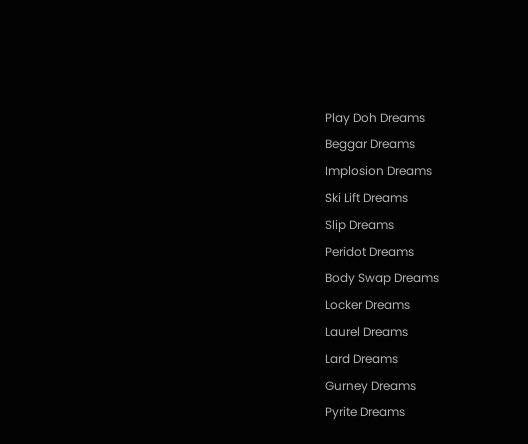Play Doh Dreams
Beggar Dreams
Implosion Dreams
Ski Lift Dreams
Slip Dreams
Peridot Dreams
Body Swap Dreams
Locker Dreams
Laurel Dreams
Lard Dreams
Gurney Dreams
Pyrite Dreams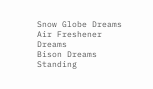Snow Globe Dreams
Air Freshener Dreams
Bison Dreams
Standing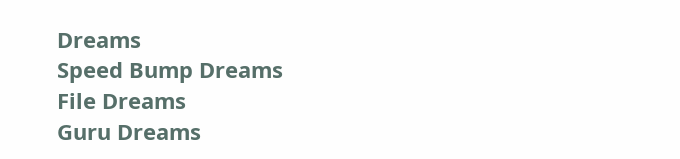Dreams
Speed Bump Dreams
File Dreams
Guru Dreams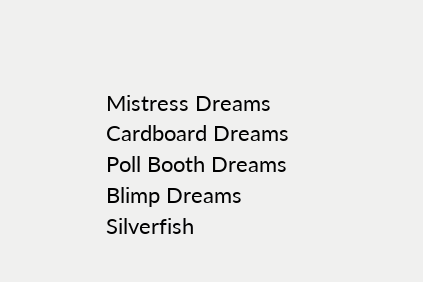Mistress Dreams
Cardboard Dreams
Poll Booth Dreams
Blimp Dreams
Silverfish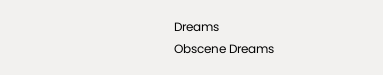Dreams
Obscene Dreams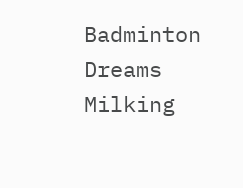Badminton Dreams
Milking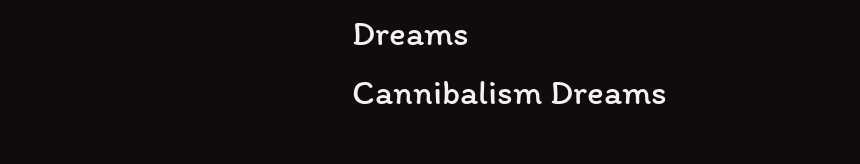Dreams
Cannibalism Dreams